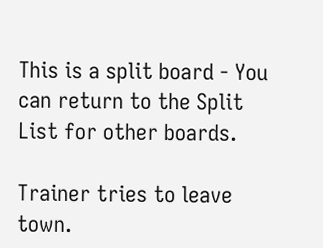This is a split board - You can return to the Split List for other boards.

Trainer tries to leave town.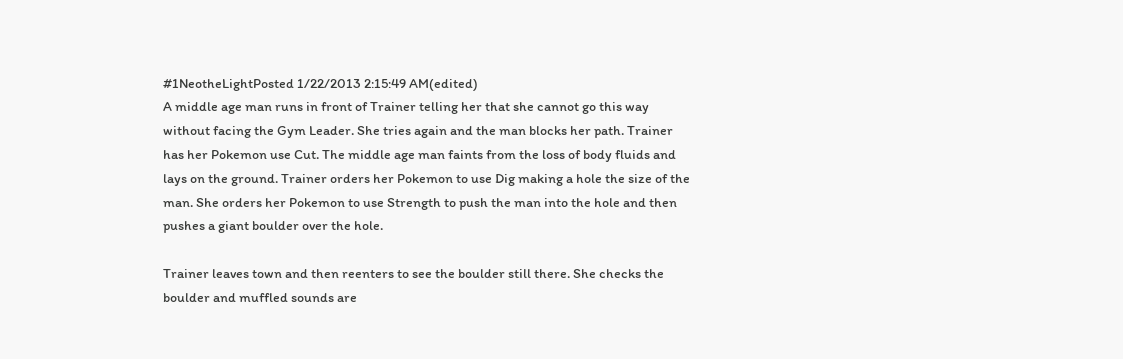#1NeotheLightPosted 1/22/2013 2:15:49 AM(edited)
A middle age man runs in front of Trainer telling her that she cannot go this way without facing the Gym Leader. She tries again and the man blocks her path. Trainer has her Pokemon use Cut. The middle age man faints from the loss of body fluids and lays on the ground. Trainer orders her Pokemon to use Dig making a hole the size of the man. She orders her Pokemon to use Strength to push the man into the hole and then pushes a giant boulder over the hole.

Trainer leaves town and then reenters to see the boulder still there. She checks the boulder and muffled sounds are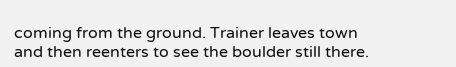coming from the ground. Trainer leaves town and then reenters to see the boulder still there.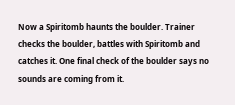Now a Spiritomb haunts the boulder. Trainer checks the boulder, battles with Spiritomb and catches it. One final check of the boulder says no sounds are coming from it.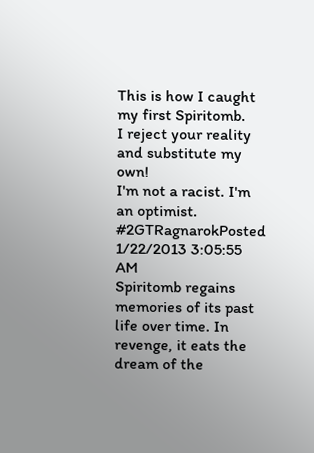This is how I caught my first Spiritomb.
I reject your reality and substitute my own!
I'm not a racist. I'm an optimist.
#2GTRagnarokPosted 1/22/2013 3:05:55 AM
Spiritomb regains memories of its past life over time. In revenge, it eats the dream of the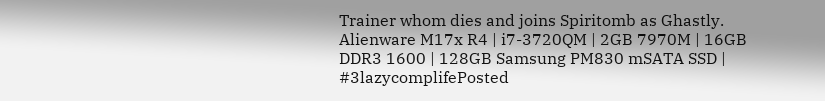Trainer whom dies and joins Spiritomb as Ghastly.
Alienware M17x R4 | i7-3720QM | 2GB 7970M | 16GB DDR3 1600 | 128GB Samsung PM830 mSATA SSD |
#3lazycomplifePosted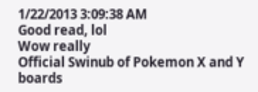1/22/2013 3:09:38 AM
Good read, lol
Wow really
Official Swinub of Pokemon X and Y boards